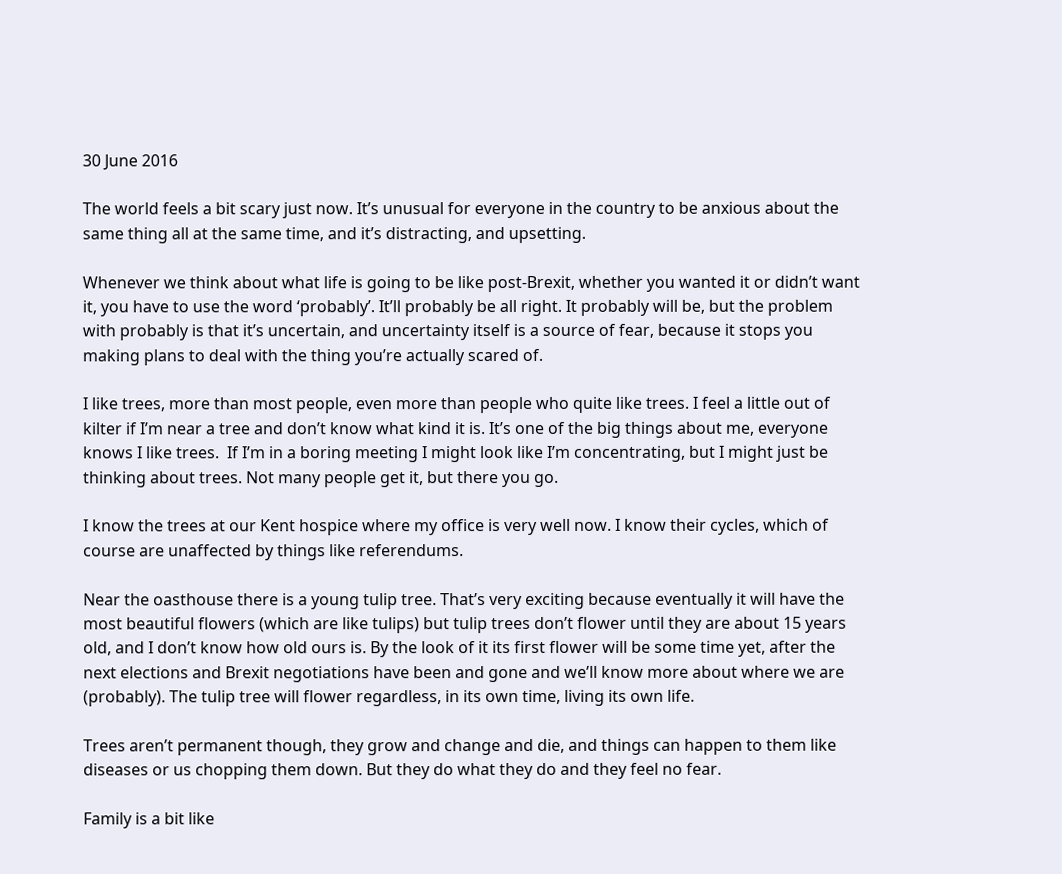30 June 2016

The world feels a bit scary just now. It’s unusual for everyone in the country to be anxious about the same thing all at the same time, and it’s distracting, and upsetting.

Whenever we think about what life is going to be like post-Brexit, whether you wanted it or didn’t want it, you have to use the word ‘probably’. It’ll probably be all right. It probably will be, but the problem with probably is that it’s uncertain, and uncertainty itself is a source of fear, because it stops you making plans to deal with the thing you’re actually scared of.

I like trees, more than most people, even more than people who quite like trees. I feel a little out of kilter if I’m near a tree and don’t know what kind it is. It’s one of the big things about me, everyone knows I like trees.  If I’m in a boring meeting I might look like I’m concentrating, but I might just be thinking about trees. Not many people get it, but there you go.

I know the trees at our Kent hospice where my office is very well now. I know their cycles, which of course are unaffected by things like referendums.

Near the oasthouse there is a young tulip tree. That’s very exciting because eventually it will have the most beautiful flowers (which are like tulips) but tulip trees don’t flower until they are about 15 years old, and I don’t know how old ours is. By the look of it its first flower will be some time yet, after the next elections and Brexit negotiations have been and gone and we’ll know more about where we are (probably). The tulip tree will flower regardless, in its own time, living its own life.

Trees aren’t permanent though, they grow and change and die, and things can happen to them like diseases or us chopping them down. But they do what they do and they feel no fear.

Family is a bit like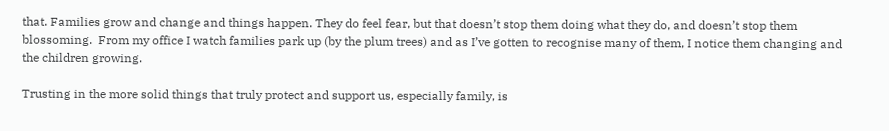that. Families grow and change and things happen. They do feel fear, but that doesn’t stop them doing what they do, and doesn’t stop them blossoming.  From my office I watch families park up (by the plum trees) and as I’ve gotten to recognise many of them, I notice them changing and the children growing.

Trusting in the more solid things that truly protect and support us, especially family, is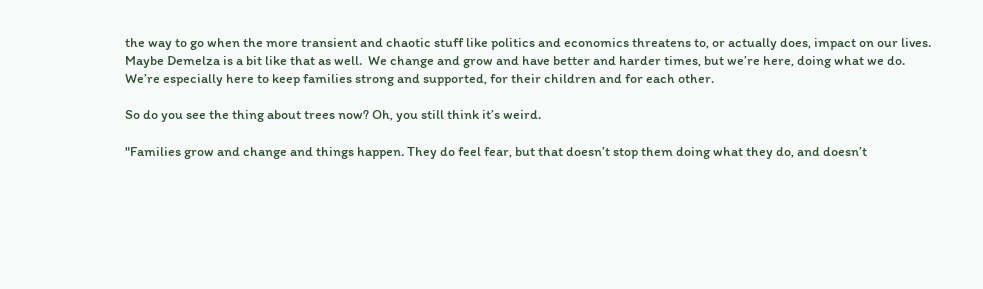the way to go when the more transient and chaotic stuff like politics and economics threatens to, or actually does, impact on our lives. Maybe Demelza is a bit like that as well.  We change and grow and have better and harder times, but we’re here, doing what we do.  We’re especially here to keep families strong and supported, for their children and for each other.

So do you see the thing about trees now? Oh, you still think it’s weird.

"Families grow and change and things happen. They do feel fear, but that doesn’t stop them doing what they do, and doesn’t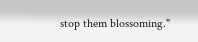stop them blossoming."